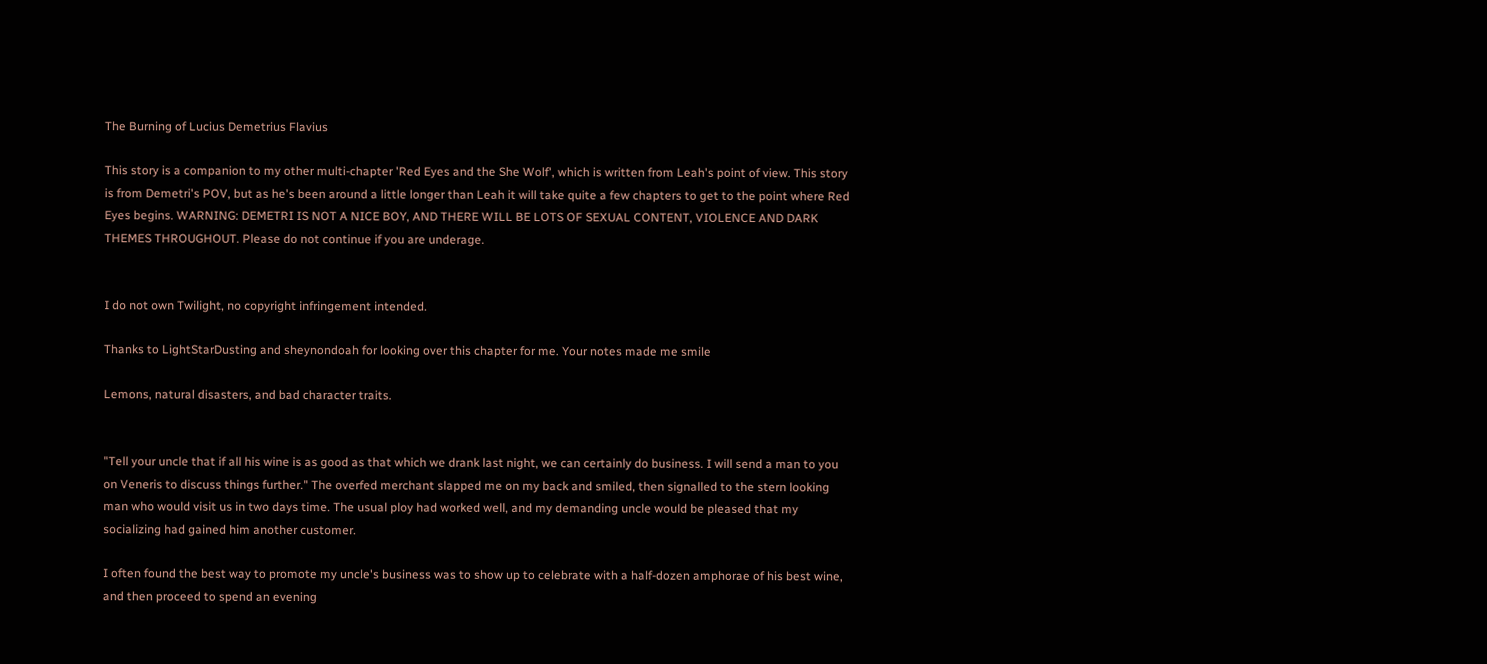The Burning of Lucius Demetrius Flavius

This story is a companion to my other multi-chapter 'Red Eyes and the She Wolf', which is written from Leah's point of view. This story is from Demetri's POV, but as he's been around a little longer than Leah it will take quite a few chapters to get to the point where Red Eyes begins. WARNING: DEMETRI IS NOT A NICE BOY, AND THERE WILL BE LOTS OF SEXUAL CONTENT, VIOLENCE AND DARK THEMES THROUGHOUT. Please do not continue if you are underage.


I do not own Twilight, no copyright infringement intended.

Thanks to LightStarDusting and sheynondoah for looking over this chapter for me. Your notes made me smile

Lemons, natural disasters, and bad character traits.


"Tell your uncle that if all his wine is as good as that which we drank last night, we can certainly do business. I will send a man to you on Veneris to discuss things further." The overfed merchant slapped me on my back and smiled, then signalled to the stern looking man who would visit us in two days time. The usual ploy had worked well, and my demanding uncle would be pleased that my socializing had gained him another customer.

I often found the best way to promote my uncle's business was to show up to celebrate with a half-dozen amphorae of his best wine, and then proceed to spend an evening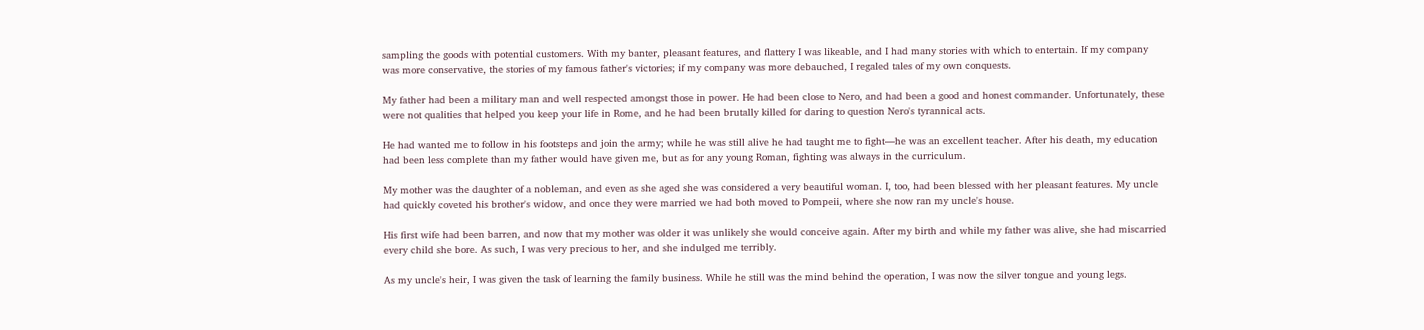sampling the goods with potential customers. With my banter, pleasant features, and flattery I was likeable, and I had many stories with which to entertain. If my company was more conservative, the stories of my famous father's victories; if my company was more debauched, I regaled tales of my own conquests.

My father had been a military man and well respected amongst those in power. He had been close to Nero, and had been a good and honest commander. Unfortunately, these were not qualities that helped you keep your life in Rome, and he had been brutally killed for daring to question Nero's tyrannical acts.

He had wanted me to follow in his footsteps and join the army; while he was still alive he had taught me to fight—he was an excellent teacher. After his death, my education had been less complete than my father would have given me, but as for any young Roman, fighting was always in the curriculum.

My mother was the daughter of a nobleman, and even as she aged she was considered a very beautiful woman. I, too, had been blessed with her pleasant features. My uncle had quickly coveted his brother's widow, and once they were married we had both moved to Pompeii, where she now ran my uncle's house.

His first wife had been barren, and now that my mother was older it was unlikely she would conceive again. After my birth and while my father was alive, she had miscarried every child she bore. As such, I was very precious to her, and she indulged me terribly.

As my uncle's heir, I was given the task of learning the family business. While he still was the mind behind the operation, I was now the silver tongue and young legs.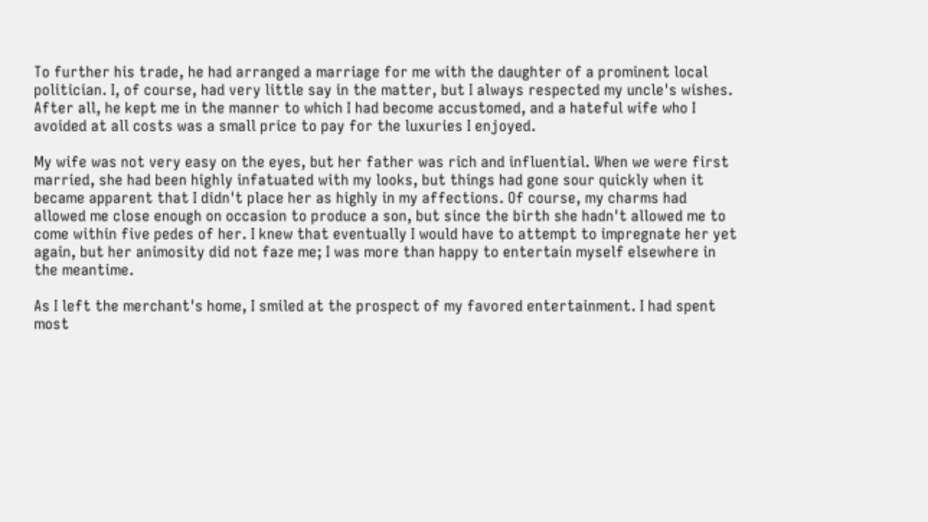To further his trade, he had arranged a marriage for me with the daughter of a prominent local politician. I, of course, had very little say in the matter, but I always respected my uncle's wishes. After all, he kept me in the manner to which I had become accustomed, and a hateful wife who I avoided at all costs was a small price to pay for the luxuries I enjoyed.

My wife was not very easy on the eyes, but her father was rich and influential. When we were first married, she had been highly infatuated with my looks, but things had gone sour quickly when it became apparent that I didn't place her as highly in my affections. Of course, my charms had allowed me close enough on occasion to produce a son, but since the birth she hadn't allowed me to come within five pedes of her. I knew that eventually I would have to attempt to impregnate her yet again, but her animosity did not faze me; I was more than happy to entertain myself elsewhere in the meantime.

As I left the merchant's home, I smiled at the prospect of my favored entertainment. I had spent most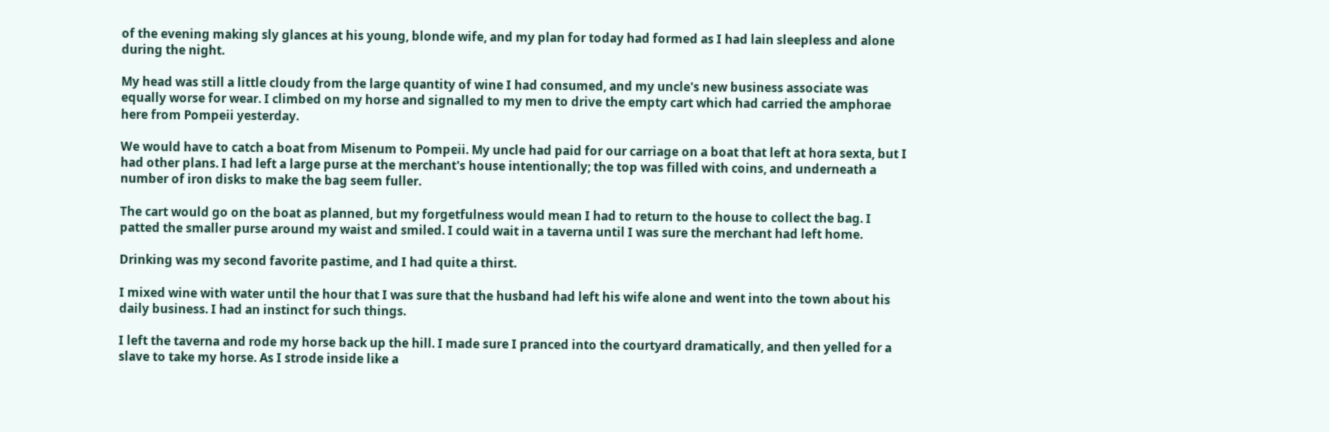of the evening making sly glances at his young, blonde wife, and my plan for today had formed as I had lain sleepless and alone during the night.

My head was still a little cloudy from the large quantity of wine I had consumed, and my uncle's new business associate was equally worse for wear. I climbed on my horse and signalled to my men to drive the empty cart which had carried the amphorae here from Pompeii yesterday.

We would have to catch a boat from Misenum to Pompeii. My uncle had paid for our carriage on a boat that left at hora sexta, but I had other plans. I had left a large purse at the merchant's house intentionally; the top was filled with coins, and underneath a number of iron disks to make the bag seem fuller.

The cart would go on the boat as planned, but my forgetfulness would mean I had to return to the house to collect the bag. I patted the smaller purse around my waist and smiled. I could wait in a taverna until I was sure the merchant had left home.

Drinking was my second favorite pastime, and I had quite a thirst.

I mixed wine with water until the hour that I was sure that the husband had left his wife alone and went into the town about his daily business. I had an instinct for such things.

I left the taverna and rode my horse back up the hill. I made sure I pranced into the courtyard dramatically, and then yelled for a slave to take my horse. As I strode inside like a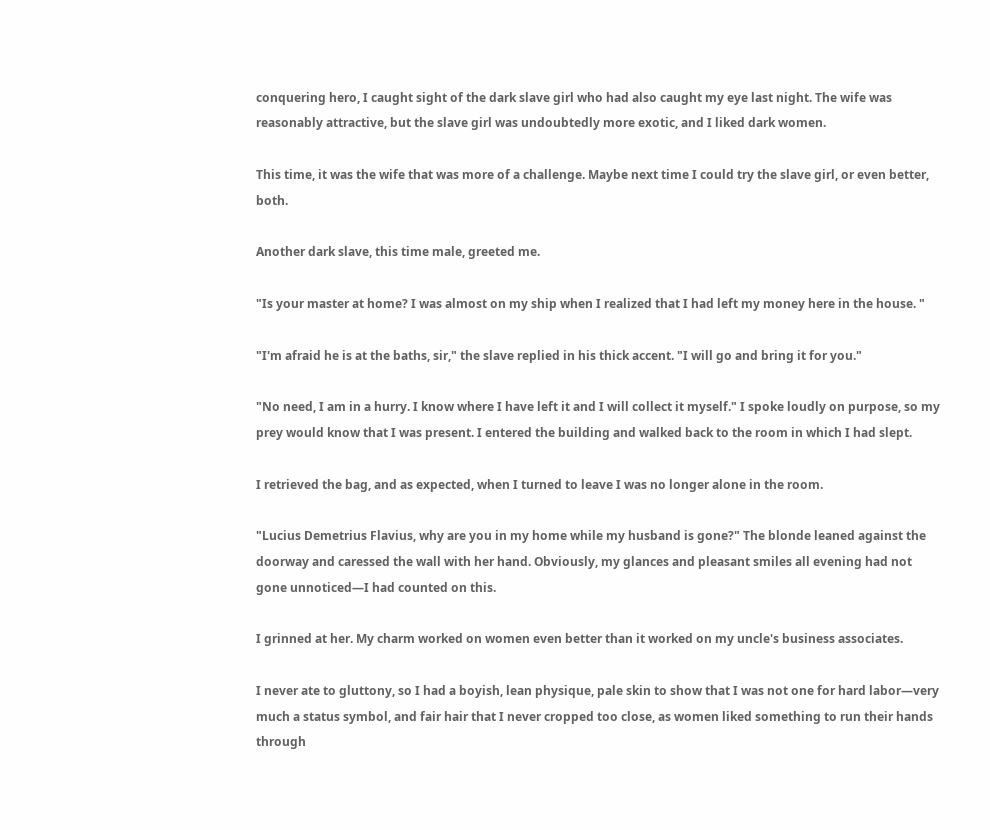conquering hero, I caught sight of the dark slave girl who had also caught my eye last night. The wife was reasonably attractive, but the slave girl was undoubtedly more exotic, and I liked dark women.

This time, it was the wife that was more of a challenge. Maybe next time I could try the slave girl, or even better, both.

Another dark slave, this time male, greeted me.

"Is your master at home? I was almost on my ship when I realized that I had left my money here in the house. "

"I'm afraid he is at the baths, sir," the slave replied in his thick accent. "I will go and bring it for you."

"No need, I am in a hurry. I know where I have left it and I will collect it myself." I spoke loudly on purpose, so my prey would know that I was present. I entered the building and walked back to the room in which I had slept.

I retrieved the bag, and as expected, when I turned to leave I was no longer alone in the room.

"Lucius Demetrius Flavius, why are you in my home while my husband is gone?" The blonde leaned against the doorway and caressed the wall with her hand. Obviously, my glances and pleasant smiles all evening had not gone unnoticed—I had counted on this.

I grinned at her. My charm worked on women even better than it worked on my uncle's business associates.

I never ate to gluttony, so I had a boyish, lean physique, pale skin to show that I was not one for hard labor—very much a status symbol, and fair hair that I never cropped too close, as women liked something to run their hands through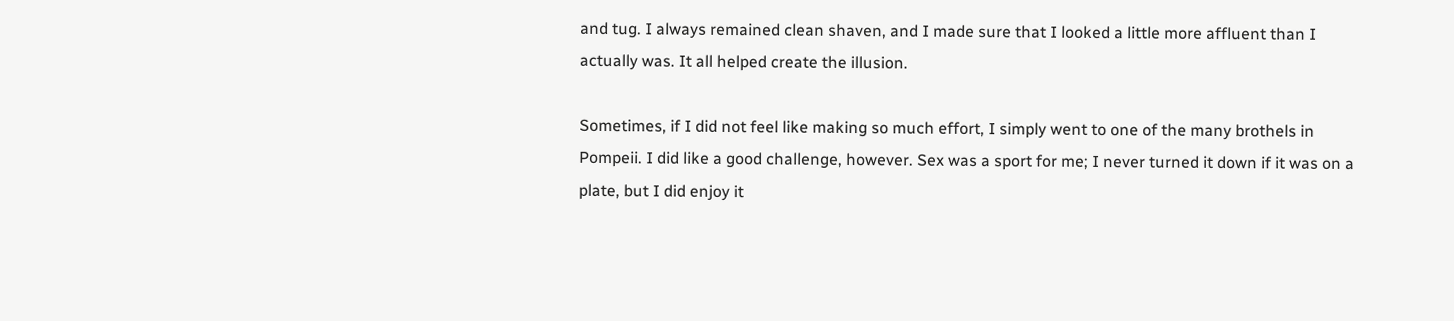and tug. I always remained clean shaven, and I made sure that I looked a little more affluent than I actually was. It all helped create the illusion.

Sometimes, if I did not feel like making so much effort, I simply went to one of the many brothels in Pompeii. I did like a good challenge, however. Sex was a sport for me; I never turned it down if it was on a plate, but I did enjoy it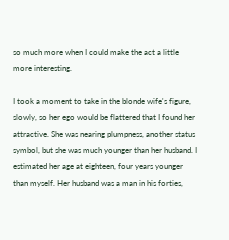so much more when I could make the act a little more interesting.

I took a moment to take in the blonde wife's figure, slowly, so her ego would be flattered that I found her attractive. She was nearing plumpness, another status symbol, but she was much younger than her husband. I estimated her age at eighteen, four years younger than myself. Her husband was a man in his forties,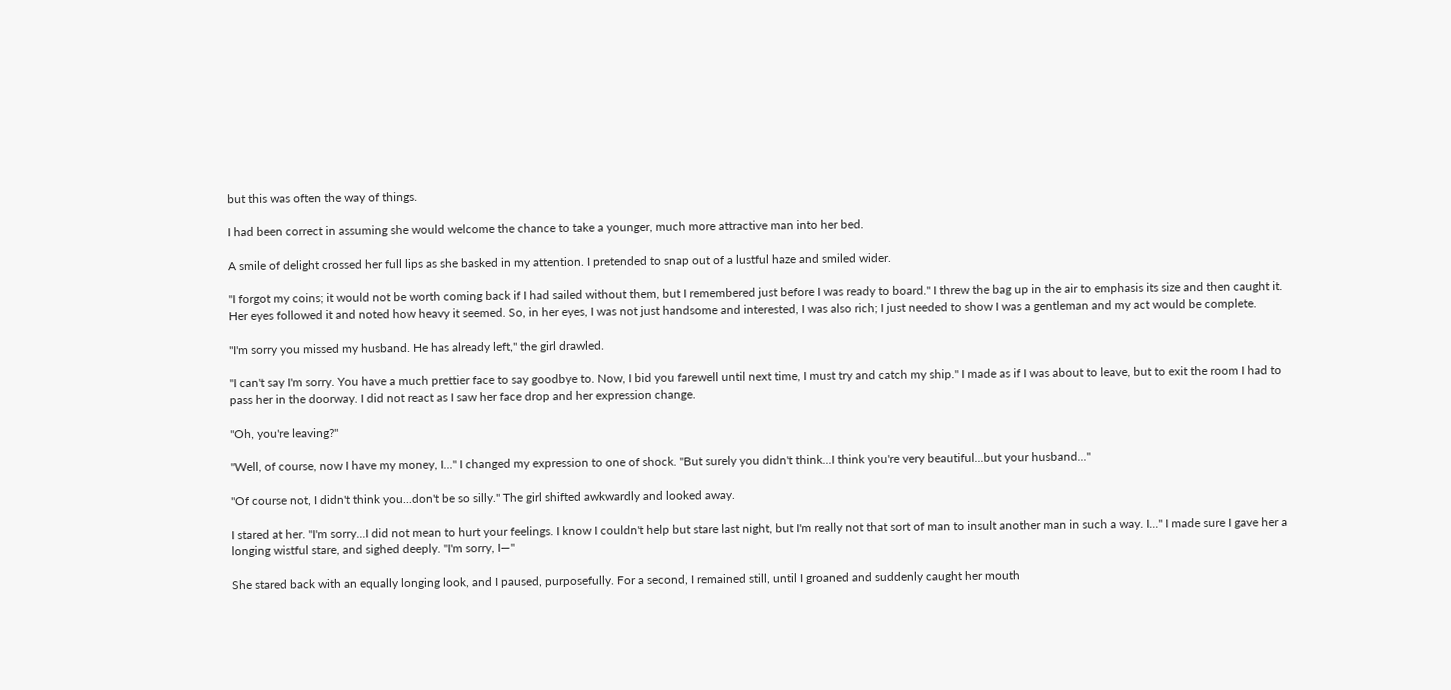but this was often the way of things.

I had been correct in assuming she would welcome the chance to take a younger, much more attractive man into her bed.

A smile of delight crossed her full lips as she basked in my attention. I pretended to snap out of a lustful haze and smiled wider.

"I forgot my coins; it would not be worth coming back if I had sailed without them, but I remembered just before I was ready to board." I threw the bag up in the air to emphasis its size and then caught it. Her eyes followed it and noted how heavy it seemed. So, in her eyes, I was not just handsome and interested, I was also rich; I just needed to show I was a gentleman and my act would be complete.

"I'm sorry you missed my husband. He has already left," the girl drawled.

"I can't say I'm sorry. You have a much prettier face to say goodbye to. Now, I bid you farewell until next time, I must try and catch my ship." I made as if I was about to leave, but to exit the room I had to pass her in the doorway. I did not react as I saw her face drop and her expression change.

"Oh, you're leaving?"

"Well, of course, now I have my money, I..." I changed my expression to one of shock. "But surely you didn't think...I think you're very beautiful...but your husband..."

"Of course not, I didn't think you...don't be so silly." The girl shifted awkwardly and looked away.

I stared at her. "I'm sorry...I did not mean to hurt your feelings. I know I couldn't help but stare last night, but I'm really not that sort of man to insult another man in such a way. I..." I made sure I gave her a longing wistful stare, and sighed deeply. "I'm sorry, I—"

She stared back with an equally longing look, and I paused, purposefully. For a second, I remained still, until I groaned and suddenly caught her mouth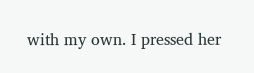with my own. I pressed her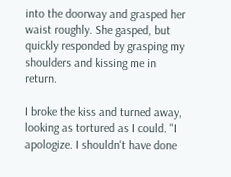into the doorway and grasped her waist roughly. She gasped, but quickly responded by grasping my shoulders and kissing me in return.

I broke the kiss and turned away, looking as tortured as I could. "I apologize. I shouldn't have done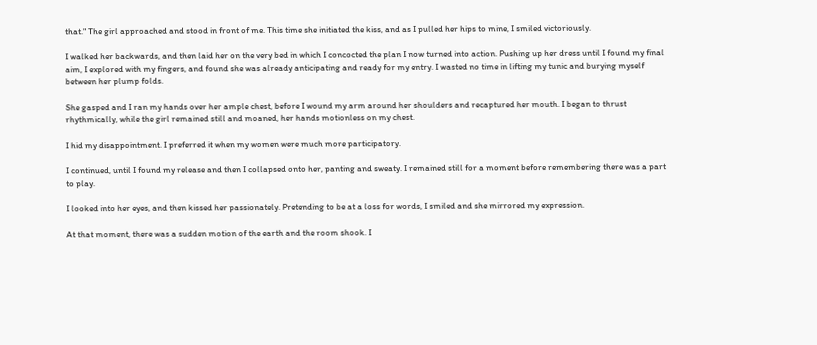that." The girl approached and stood in front of me. This time she initiated the kiss, and as I pulled her hips to mine, I smiled victoriously.

I walked her backwards, and then laid her on the very bed in which I concocted the plan I now turned into action. Pushing up her dress until I found my final aim, I explored with my fingers, and found she was already anticipating and ready for my entry. I wasted no time in lifting my tunic and burying myself between her plump folds.

She gasped and I ran my hands over her ample chest, before I wound my arm around her shoulders and recaptured her mouth. I began to thrust rhythmically, while the girl remained still and moaned, her hands motionless on my chest.

I hid my disappointment. I preferred it when my women were much more participatory.

I continued, until I found my release and then I collapsed onto her, panting and sweaty. I remained still for a moment before remembering there was a part to play.

I looked into her eyes, and then kissed her passionately. Pretending to be at a loss for words, I smiled and she mirrored my expression.

At that moment, there was a sudden motion of the earth and the room shook. I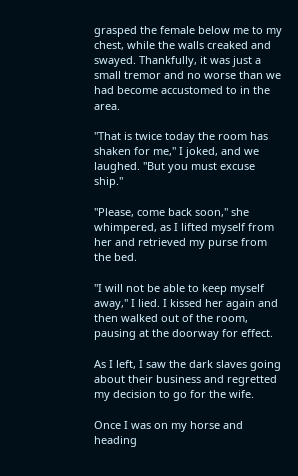grasped the female below me to my chest, while the walls creaked and swayed. Thankfully, it was just a small tremor and no worse than we had become accustomed to in the area.

"That is twice today the room has shaken for me," I joked, and we laughed. "But you must excuse ship."

"Please, come back soon," she whimpered, as I lifted myself from her and retrieved my purse from the bed.

"I will not be able to keep myself away," I lied. I kissed her again and then walked out of the room, pausing at the doorway for effect.

As I left, I saw the dark slaves going about their business and regretted my decision to go for the wife.

Once I was on my horse and heading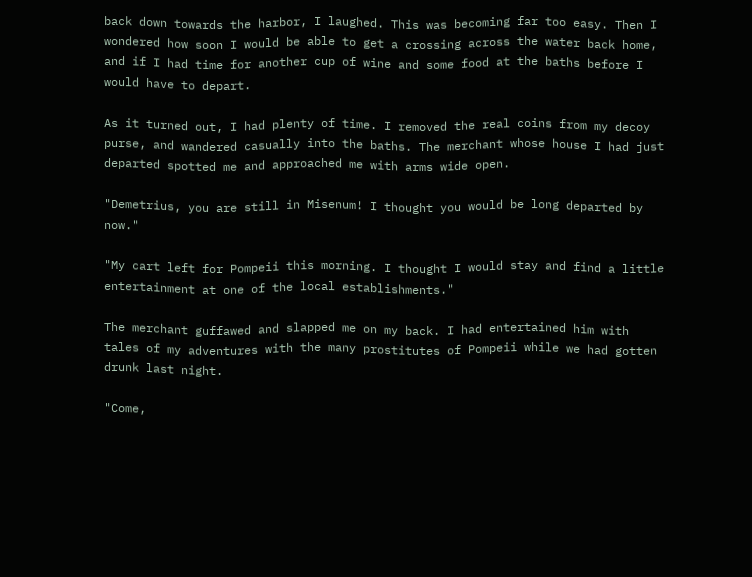back down towards the harbor, I laughed. This was becoming far too easy. Then I wondered how soon I would be able to get a crossing across the water back home, and if I had time for another cup of wine and some food at the baths before I would have to depart.

As it turned out, I had plenty of time. I removed the real coins from my decoy purse, and wandered casually into the baths. The merchant whose house I had just departed spotted me and approached me with arms wide open.

"Demetrius, you are still in Misenum! I thought you would be long departed by now."

"My cart left for Pompeii this morning. I thought I would stay and find a little entertainment at one of the local establishments."

The merchant guffawed and slapped me on my back. I had entertained him with tales of my adventures with the many prostitutes of Pompeii while we had gotten drunk last night.

"Come,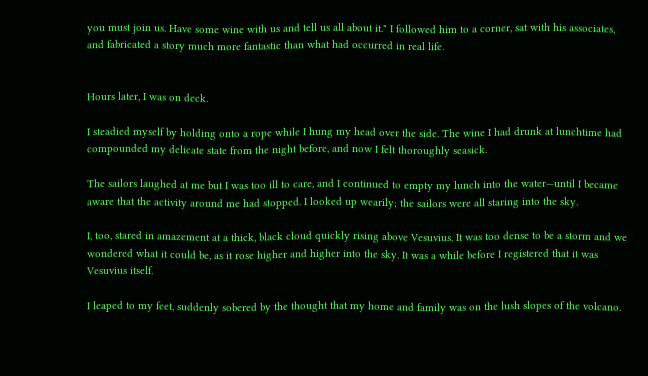you must join us. Have some wine with us and tell us all about it." I followed him to a corner, sat with his associates, and fabricated a story much more fantastic than what had occurred in real life.


Hours later, I was on deck.

I steadied myself by holding onto a rope while I hung my head over the side. The wine I had drunk at lunchtime had compounded my delicate state from the night before, and now I felt thoroughly seasick.

The sailors laughed at me but I was too ill to care, and I continued to empty my lunch into the water—until I became aware that the activity around me had stopped. I looked up wearily; the sailors were all staring into the sky.

I, too, stared in amazement at a thick, black cloud quickly rising above Vesuvius. It was too dense to be a storm and we wondered what it could be, as it rose higher and higher into the sky. It was a while before I registered that it was Vesuvius itself.

I leaped to my feet, suddenly sobered by the thought that my home and family was on the lush slopes of the volcano.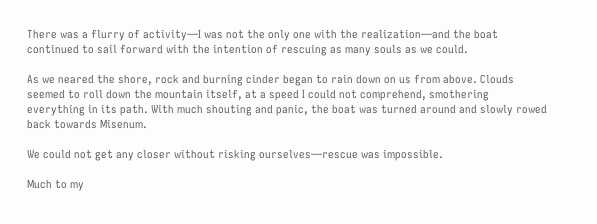There was a flurry of activity—I was not the only one with the realization—and the boat continued to sail forward with the intention of rescuing as many souls as we could.

As we neared the shore, rock and burning cinder began to rain down on us from above. Clouds seemed to roll down the mountain itself, at a speed I could not comprehend, smothering everything in its path. With much shouting and panic, the boat was turned around and slowly rowed back towards Misenum.

We could not get any closer without risking ourselves—rescue was impossible.

Much to my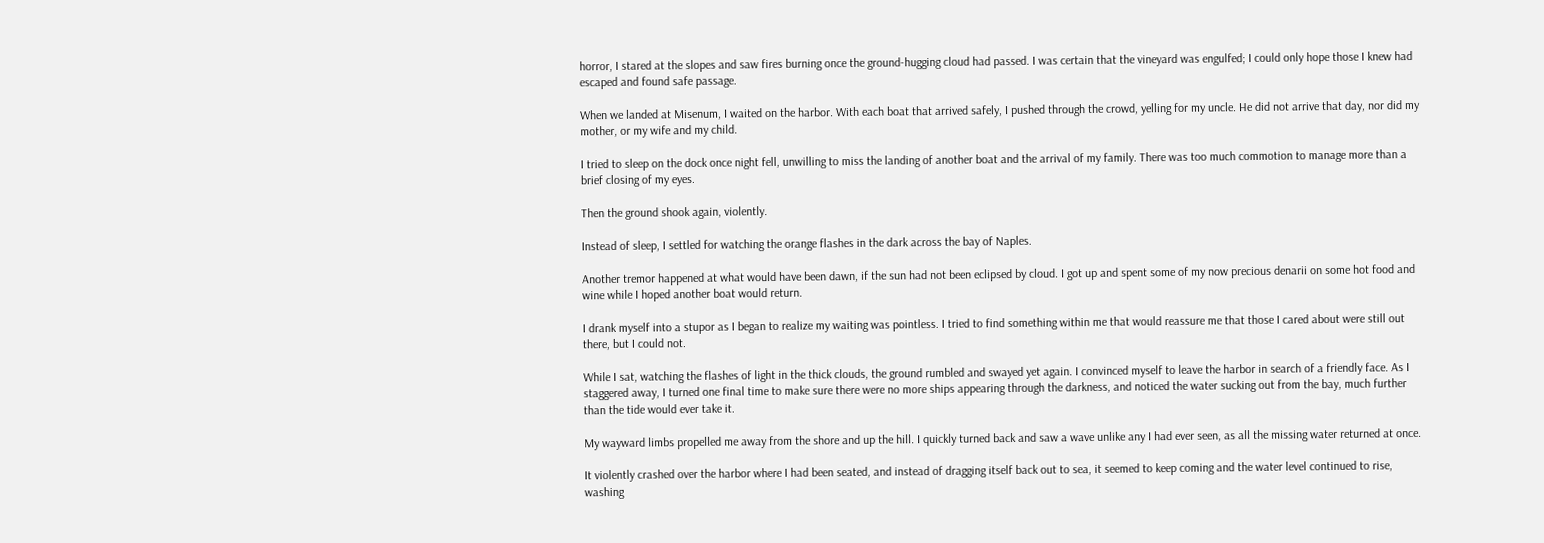horror, I stared at the slopes and saw fires burning once the ground-hugging cloud had passed. I was certain that the vineyard was engulfed; I could only hope those I knew had escaped and found safe passage.

When we landed at Misenum, I waited on the harbor. With each boat that arrived safely, I pushed through the crowd, yelling for my uncle. He did not arrive that day, nor did my mother, or my wife and my child.

I tried to sleep on the dock once night fell, unwilling to miss the landing of another boat and the arrival of my family. There was too much commotion to manage more than a brief closing of my eyes.

Then the ground shook again, violently.

Instead of sleep, I settled for watching the orange flashes in the dark across the bay of Naples.

Another tremor happened at what would have been dawn, if the sun had not been eclipsed by cloud. I got up and spent some of my now precious denarii on some hot food and wine while I hoped another boat would return.

I drank myself into a stupor as I began to realize my waiting was pointless. I tried to find something within me that would reassure me that those I cared about were still out there, but I could not.

While I sat, watching the flashes of light in the thick clouds, the ground rumbled and swayed yet again. I convinced myself to leave the harbor in search of a friendly face. As I staggered away, I turned one final time to make sure there were no more ships appearing through the darkness, and noticed the water sucking out from the bay, much further than the tide would ever take it.

My wayward limbs propelled me away from the shore and up the hill. I quickly turned back and saw a wave unlike any I had ever seen, as all the missing water returned at once.

It violently crashed over the harbor where I had been seated, and instead of dragging itself back out to sea, it seemed to keep coming and the water level continued to rise, washing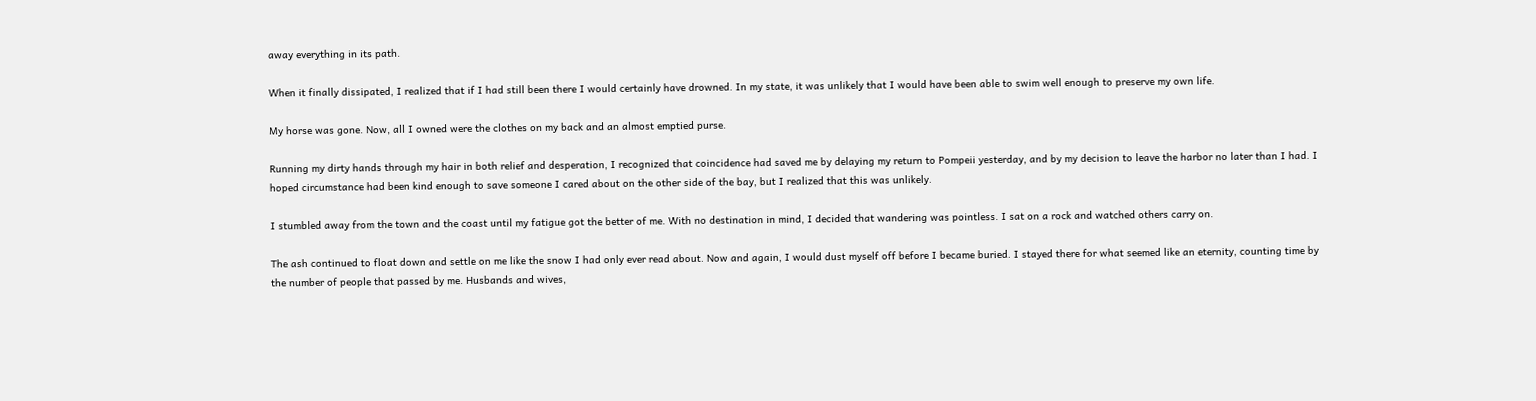away everything in its path.

When it finally dissipated, I realized that if I had still been there I would certainly have drowned. In my state, it was unlikely that I would have been able to swim well enough to preserve my own life.

My horse was gone. Now, all I owned were the clothes on my back and an almost emptied purse.

Running my dirty hands through my hair in both relief and desperation, I recognized that coincidence had saved me by delaying my return to Pompeii yesterday, and by my decision to leave the harbor no later than I had. I hoped circumstance had been kind enough to save someone I cared about on the other side of the bay, but I realized that this was unlikely.

I stumbled away from the town and the coast until my fatigue got the better of me. With no destination in mind, I decided that wandering was pointless. I sat on a rock and watched others carry on.

The ash continued to float down and settle on me like the snow I had only ever read about. Now and again, I would dust myself off before I became buried. I stayed there for what seemed like an eternity, counting time by the number of people that passed by me. Husbands and wives,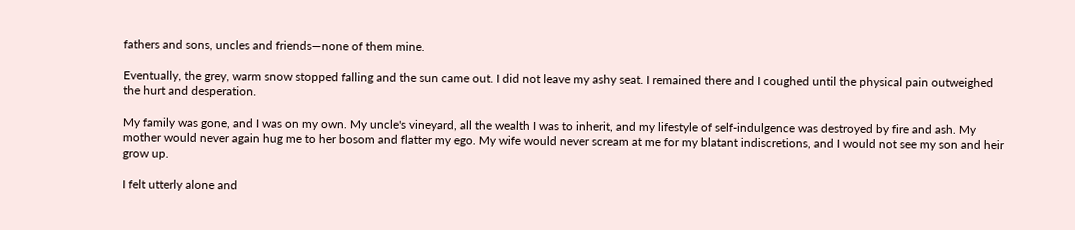fathers and sons, uncles and friends—none of them mine.

Eventually, the grey, warm snow stopped falling and the sun came out. I did not leave my ashy seat. I remained there and I coughed until the physical pain outweighed the hurt and desperation.

My family was gone, and I was on my own. My uncle's vineyard, all the wealth I was to inherit, and my lifestyle of self-indulgence was destroyed by fire and ash. My mother would never again hug me to her bosom and flatter my ego. My wife would never scream at me for my blatant indiscretions, and I would not see my son and heir grow up.

I felt utterly alone and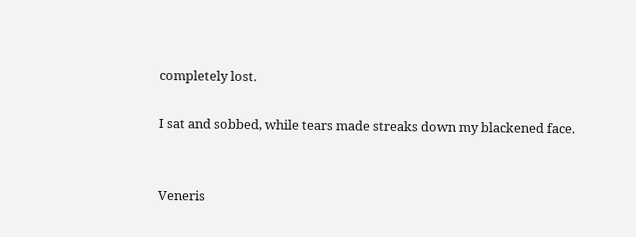completely lost.

I sat and sobbed, while tears made streaks down my blackened face.


Veneris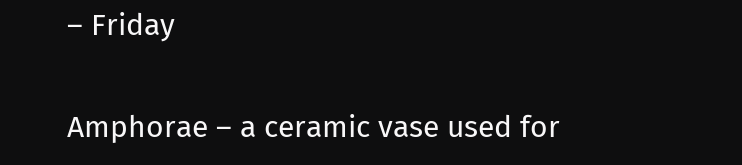– Friday

Amphorae – a ceramic vase used for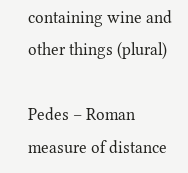containing wine and other things (plural)

Pedes – Roman measure of distance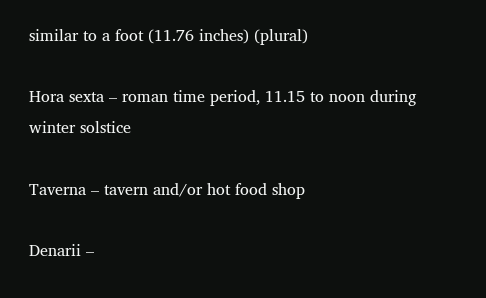similar to a foot (11.76 inches) (plural)

Hora sexta – roman time period, 11.15 to noon during winter solstice

Taverna – tavern and/or hot food shop

Denarii –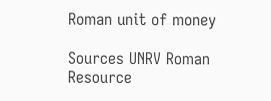Roman unit of money

Sources UNRV Roman Resource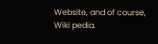Website, and of course, Wiki pedia.